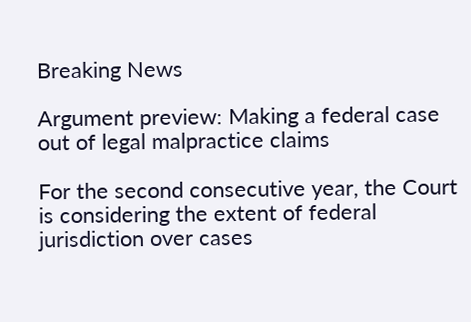Breaking News

Argument preview: Making a federal case out of legal malpractice claims

For the second consecutive year, the Court is considering the extent of federal jurisdiction over cases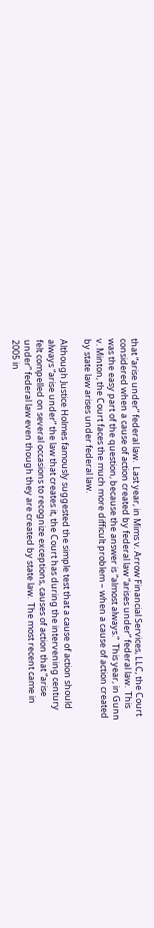that “arise under” federal law.  Last year, in Mims v. Arrow Financial Services, LLC, the Court considered when a cause of action created by federal law “arises under” federal law.  This was the easy part of the question, because the answer is “almost always.”  This year, in Gunn v. Minton, the Court faces the much more difficult problem – when a cause of action created by state law arises under federal law.

Although Justice Holmes famously suggested the simple test that a cause of action should always “arise under” the law that creates it, the Court has during the intervening century felt compelled on several occasions to recognize exceptions, causes of action that “arise under” federal law even though they are created by state law.  The most recent came in 2005 in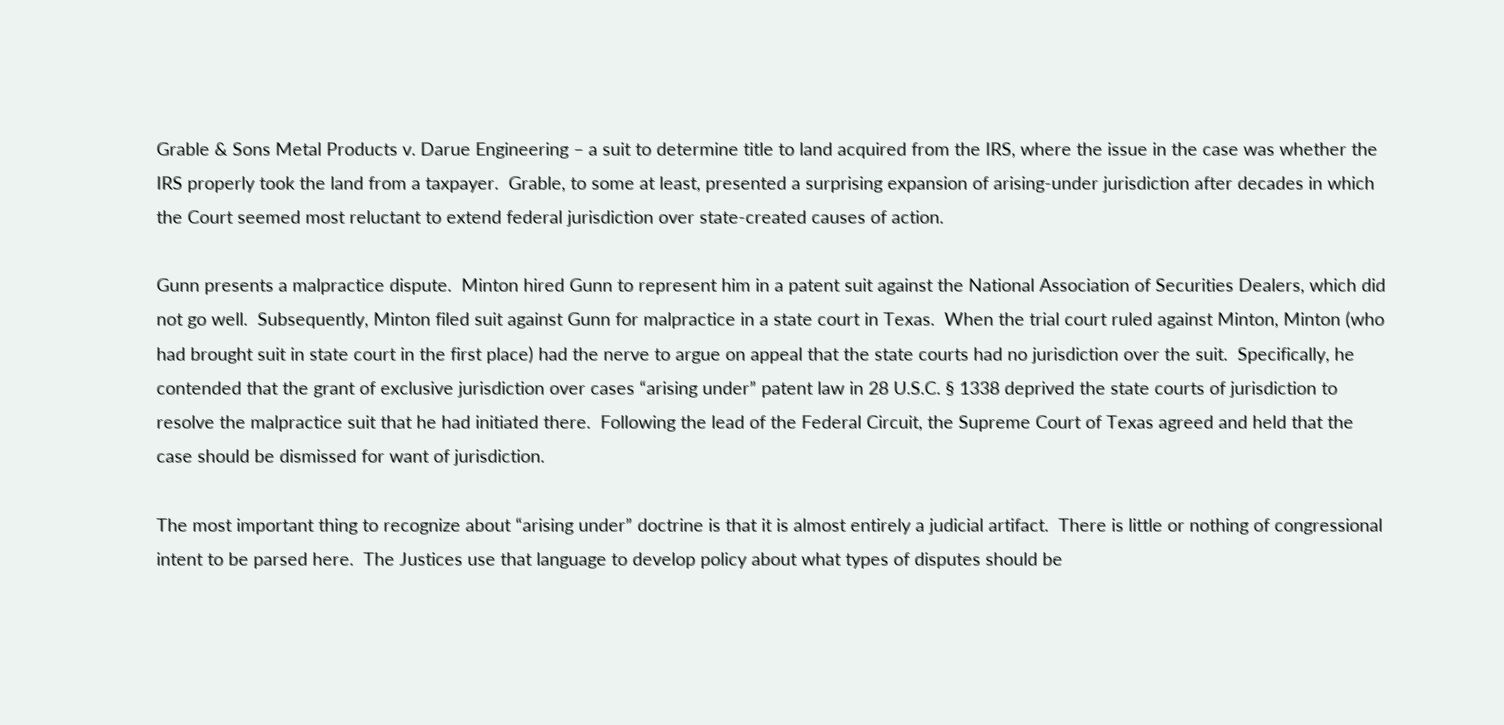Grable & Sons Metal Products v. Darue Engineering – a suit to determine title to land acquired from the IRS, where the issue in the case was whether the IRS properly took the land from a taxpayer.  Grable, to some at least, presented a surprising expansion of arising-under jurisdiction after decades in which the Court seemed most reluctant to extend federal jurisdiction over state-created causes of action.

Gunn presents a malpractice dispute.  Minton hired Gunn to represent him in a patent suit against the National Association of Securities Dealers, which did not go well.  Subsequently, Minton filed suit against Gunn for malpractice in a state court in Texas.  When the trial court ruled against Minton, Minton (who had brought suit in state court in the first place) had the nerve to argue on appeal that the state courts had no jurisdiction over the suit.  Specifically, he contended that the grant of exclusive jurisdiction over cases “arising under” patent law in 28 U.S.C. § 1338 deprived the state courts of jurisdiction to resolve the malpractice suit that he had initiated there.  Following the lead of the Federal Circuit, the Supreme Court of Texas agreed and held that the case should be dismissed for want of jurisdiction.

The most important thing to recognize about “arising under” doctrine is that it is almost entirely a judicial artifact.  There is little or nothing of congressional intent to be parsed here.  The Justices use that language to develop policy about what types of disputes should be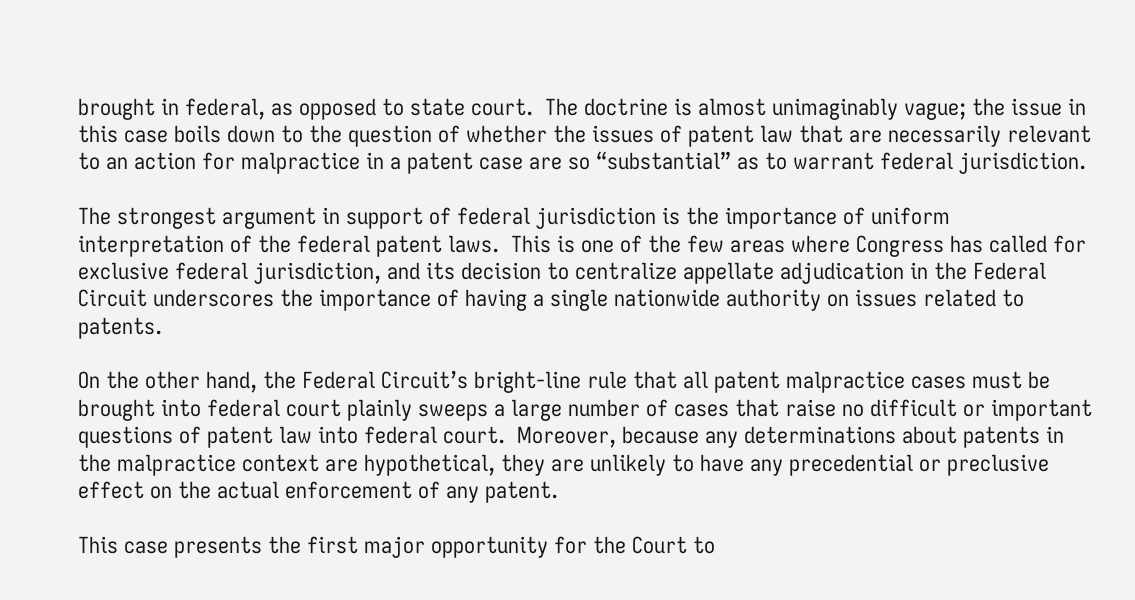brought in federal, as opposed to state court.  The doctrine is almost unimaginably vague; the issue in this case boils down to the question of whether the issues of patent law that are necessarily relevant to an action for malpractice in a patent case are so “substantial” as to warrant federal jurisdiction.

The strongest argument in support of federal jurisdiction is the importance of uniform interpretation of the federal patent laws.  This is one of the few areas where Congress has called for exclusive federal jurisdiction, and its decision to centralize appellate adjudication in the Federal Circuit underscores the importance of having a single nationwide authority on issues related to patents.

On the other hand, the Federal Circuit’s bright-line rule that all patent malpractice cases must be brought into federal court plainly sweeps a large number of cases that raise no difficult or important questions of patent law into federal court.  Moreover, because any determinations about patents in the malpractice context are hypothetical, they are unlikely to have any precedential or preclusive effect on the actual enforcement of any patent.

This case presents the first major opportunity for the Court to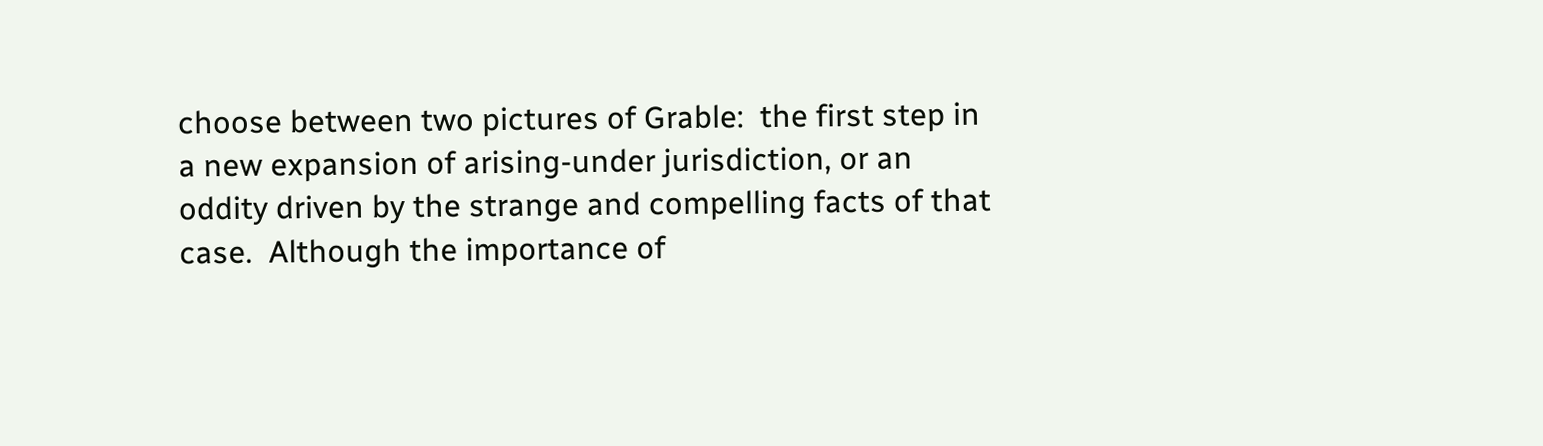choose between two pictures of Grable:  the first step in a new expansion of arising-under jurisdiction, or an oddity driven by the strange and compelling facts of that case.  Although the importance of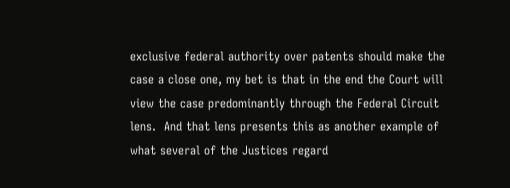exclusive federal authority over patents should make the case a close one, my bet is that in the end the Court will view the case predominantly through the Federal Circuit lens.  And that lens presents this as another example of what several of the Justices regard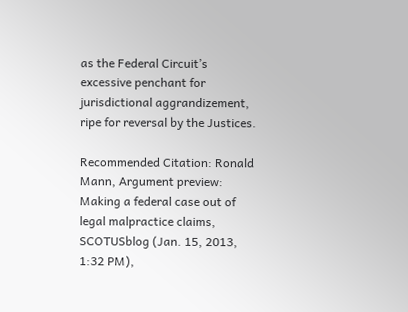as the Federal Circuit’s excessive penchant for jurisdictional aggrandizement, ripe for reversal by the Justices.

Recommended Citation: Ronald Mann, Argument preview: Making a federal case out of legal malpractice claims, SCOTUSblog (Jan. 15, 2013, 1:32 PM),